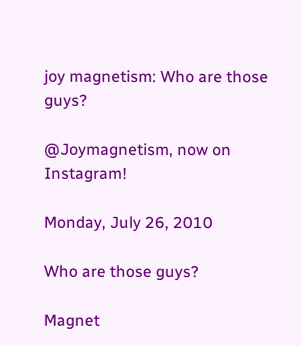joy magnetism: Who are those guys?

@Joymagnetism, now on Instagram!

Monday, July 26, 2010

Who are those guys?

Magnet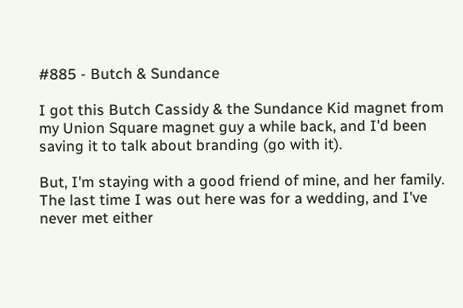#885 - Butch & Sundance

I got this Butch Cassidy & the Sundance Kid magnet from my Union Square magnet guy a while back, and I'd been saving it to talk about branding (go with it).

But, I'm staying with a good friend of mine, and her family. The last time I was out here was for a wedding, and I've never met either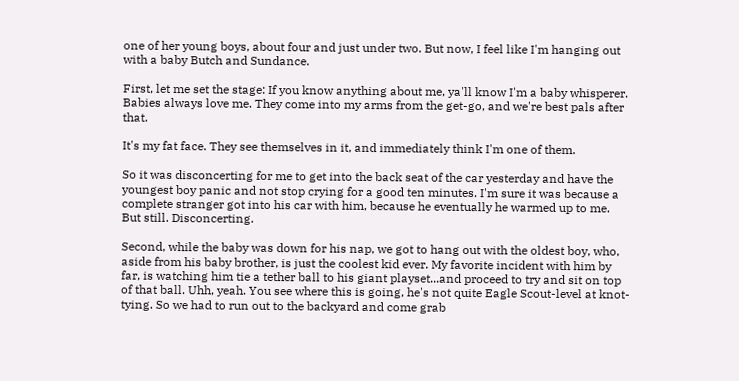one of her young boys, about four and just under two. But now, I feel like I'm hanging out with a baby Butch and Sundance.

First, let me set the stage: If you know anything about me, ya'll know I'm a baby whisperer. Babies always love me. They come into my arms from the get-go, and we're best pals after that.

It's my fat face. They see themselves in it, and immediately think I'm one of them.

So it was disconcerting for me to get into the back seat of the car yesterday and have the youngest boy panic and not stop crying for a good ten minutes. I'm sure it was because a complete stranger got into his car with him, because he eventually he warmed up to me. But still. Disconcerting.

Second, while the baby was down for his nap, we got to hang out with the oldest boy, who, aside from his baby brother, is just the coolest kid ever. My favorite incident with him by far, is watching him tie a tether ball to his giant playset...and proceed to try and sit on top of that ball. Uhh, yeah. You see where this is going, he's not quite Eagle Scout-level at knot-tying. So we had to run out to the backyard and come grab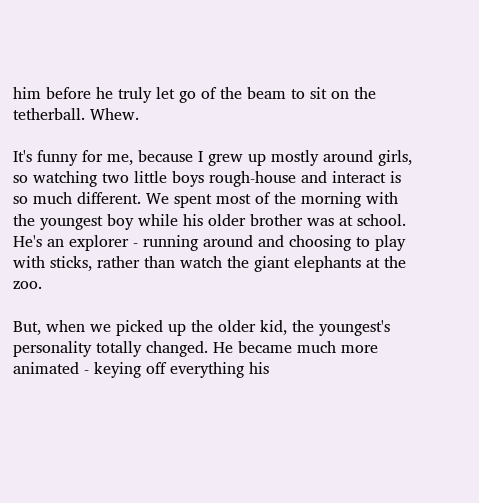him before he truly let go of the beam to sit on the tetherball. Whew.

It's funny for me, because I grew up mostly around girls, so watching two little boys rough-house and interact is so much different. We spent most of the morning with the youngest boy while his older brother was at school. He's an explorer - running around and choosing to play with sticks, rather than watch the giant elephants at the zoo.

But, when we picked up the older kid, the youngest's personality totally changed. He became much more animated - keying off everything his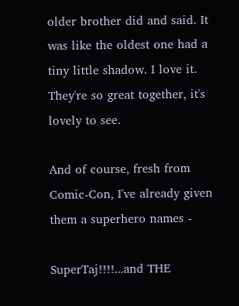older brother did and said. It was like the oldest one had a tiny little shadow. I love it. They're so great together, it's lovely to see.

And of course, fresh from Comic-Con, I've already given them a superhero names -

SuperTaj!!!!...and THE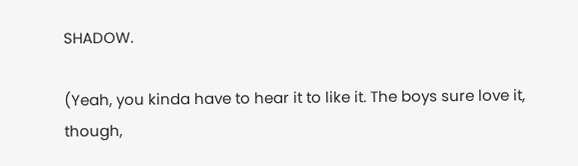SHADOW.

(Yeah, you kinda have to hear it to like it. The boys sure love it, though,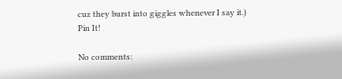cuz they burst into giggles whenever I say it.)
Pin It!

No comments: